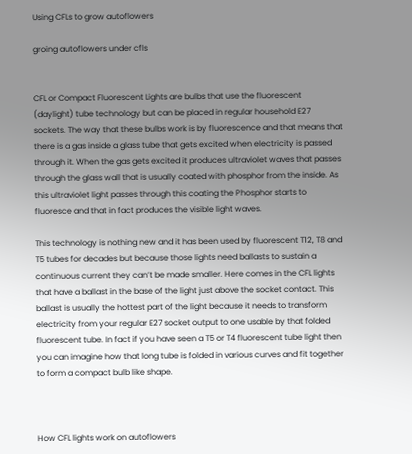Using CFLs to grow autoflowers

groing autoflowers under cfls


CFL or Compact Fluorescent Lights are bulbs that use the fluorescent (daylight) tube technology but can be placed in regular household E27 sockets. The way that these bulbs work is by fluorescence and that means that there is a gas inside a glass tube that gets excited when electricity is passed through it. When the gas gets excited it produces ultraviolet waves that passes through the glass wall that is usually coated with phosphor from the inside. As this ultraviolet light passes through this coating the Phosphor starts to fluoresce and that in fact produces the visible light waves.

This technology is nothing new and it has been used by fluorescent T12, T8 and T5 tubes for decades but because those lights need ballasts to sustain a continuous current they can’t be made smaller. Here comes in the CFL lights that have a ballast in the base of the light just above the socket contact. This ballast is usually the hottest part of the light because it needs to transform electricity from your regular E27 socket output to one usable by that folded fluorescent tube. In fact if you have seen a T5 or T4 fluorescent tube light then you can imagine how that long tube is folded in various curves and fit together to form a compact bulb like shape.



How CFL lights work on autoflowers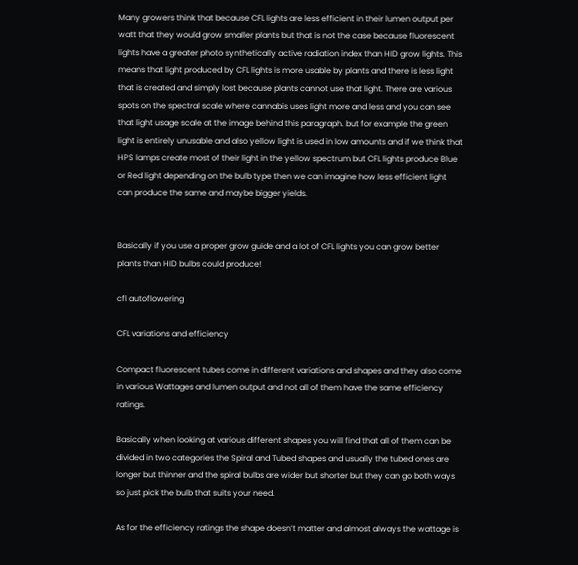Many growers think that because CFL lights are less efficient in their lumen output per watt that they would grow smaller plants but that is not the case because fluorescent lights have a greater photo synthetically active radiation index than HID grow lights. This means that light produced by CFL lights is more usable by plants and there is less light that is created and simply lost because plants cannot use that light. There are various spots on the spectral scale where cannabis uses light more and less and you can see that light usage scale at the image behind this paragraph. but for example the green light is entirely unusable and also yellow light is used in low amounts and if we think that HPS lamps create most of their light in the yellow spectrum but CFL lights produce Blue or Red light depending on the bulb type then we can imagine how less efficient light can produce the same and maybe bigger yields.


Basically if you use a proper grow guide and a lot of CFL lights you can grow better plants than HID bulbs could produce!

cfl autoflowering

CFL variations and efficiency

Compact fluorescent tubes come in different variations and shapes and they also come in various Wattages and lumen output and not all of them have the same efficiency ratings.

Basically when looking at various different shapes you will find that all of them can be divided in two categories the Spiral and Tubed shapes and usually the tubed ones are longer but thinner and the spiral bulbs are wider but shorter but they can go both ways so just pick the bulb that suits your need.

As for the efficiency ratings the shape doesn’t matter and almost always the wattage is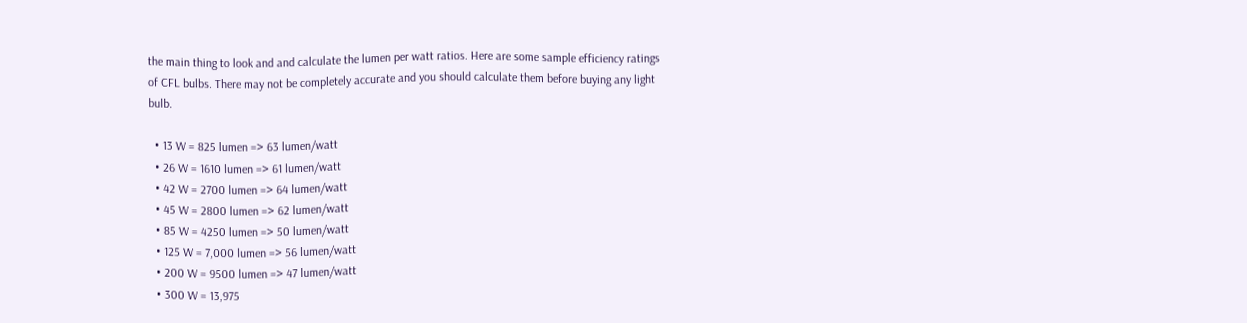the main thing to look and and calculate the lumen per watt ratios. Here are some sample efficiency ratings of CFL bulbs. There may not be completely accurate and you should calculate them before buying any light bulb.

  • 13 W = 825 lumen => 63 lumen/watt
  • 26 W = 1610 lumen => 61 lumen/watt
  • 42 W = 2700 lumen => 64 lumen/watt
  • 45 W = 2800 lumen => 62 lumen/watt
  • 85 W = 4250 lumen => 50 lumen/watt
  • 125 W = 7,000 lumen => 56 lumen/watt
  • 200 W = 9500 lumen => 47 lumen/watt
  • 300 W = 13,975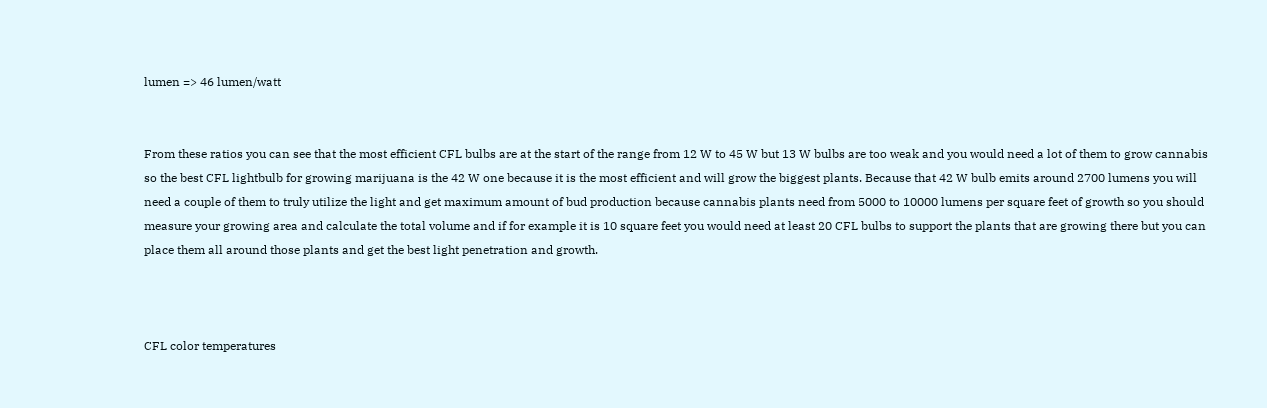lumen => 46 lumen/watt


From these ratios you can see that the most efficient CFL bulbs are at the start of the range from 12 W to 45 W but 13 W bulbs are too weak and you would need a lot of them to grow cannabis so the best CFL lightbulb for growing marijuana is the 42 W one because it is the most efficient and will grow the biggest plants. Because that 42 W bulb emits around 2700 lumens you will need a couple of them to truly utilize the light and get maximum amount of bud production because cannabis plants need from 5000 to 10000 lumens per square feet of growth so you should measure your growing area and calculate the total volume and if for example it is 10 square feet you would need at least 20 CFL bulbs to support the plants that are growing there but you can place them all around those plants and get the best light penetration and growth.



CFL color temperatures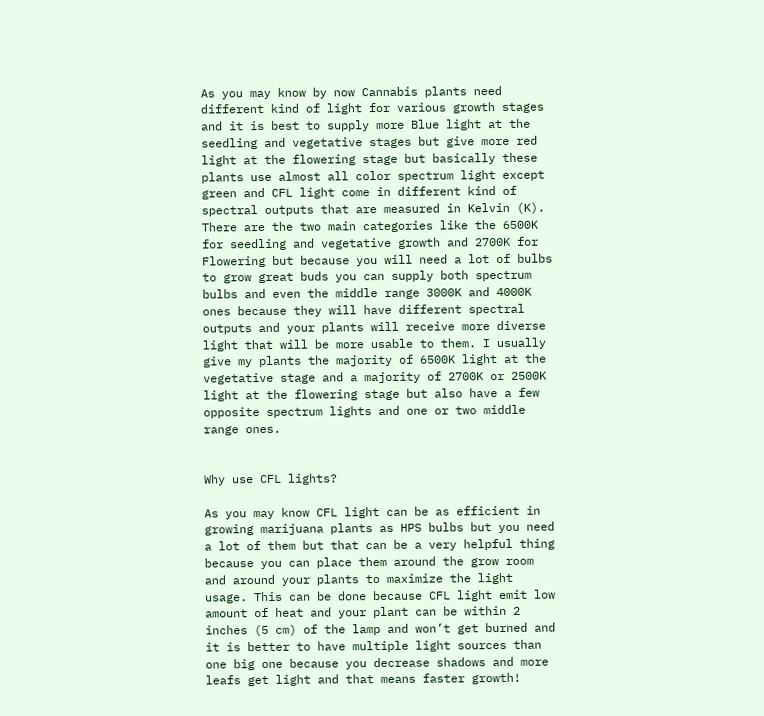As you may know by now Cannabis plants need different kind of light for various growth stages and it is best to supply more Blue light at the seedling and vegetative stages but give more red light at the flowering stage but basically these plants use almost all color spectrum light except green and CFL light come in different kind of spectral outputs that are measured in Kelvin (K). There are the two main categories like the 6500K for seedling and vegetative growth and 2700K for Flowering but because you will need a lot of bulbs to grow great buds you can supply both spectrum bulbs and even the middle range 3000K and 4000K ones because they will have different spectral outputs and your plants will receive more diverse light that will be more usable to them. I usually give my plants the majority of 6500K light at the vegetative stage and a majority of 2700K or 2500K light at the flowering stage but also have a few opposite spectrum lights and one or two middle range ones.


Why use CFL lights?

As you may know CFL light can be as efficient in growing marijuana plants as HPS bulbs but you need a lot of them but that can be a very helpful thing because you can place them around the grow room and around your plants to maximize the light usage. This can be done because CFL light emit low amount of heat and your plant can be within 2 inches (5 cm) of the lamp and won’t get burned and it is better to have multiple light sources than one big one because you decrease shadows and more leafs get light and that means faster growth!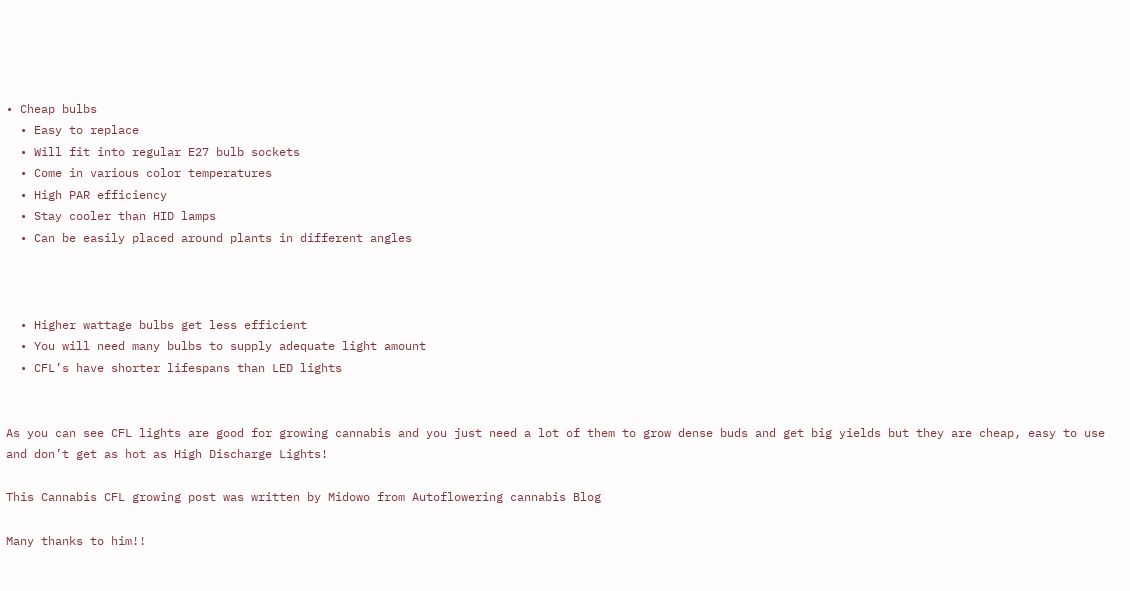• Cheap bulbs
  • Easy to replace
  • Will fit into regular E27 bulb sockets
  • Come in various color temperatures
  • High PAR efficiency
  • Stay cooler than HID lamps
  • Can be easily placed around plants in different angles



  • Higher wattage bulbs get less efficient
  • You will need many bulbs to supply adequate light amount
  • CFL’s have shorter lifespans than LED lights


As you can see CFL lights are good for growing cannabis and you just need a lot of them to grow dense buds and get big yields but they are cheap, easy to use and don’t get as hot as High Discharge Lights!

This Cannabis CFL growing post was written by Midowo from Autoflowering cannabis Blog

Many thanks to him!!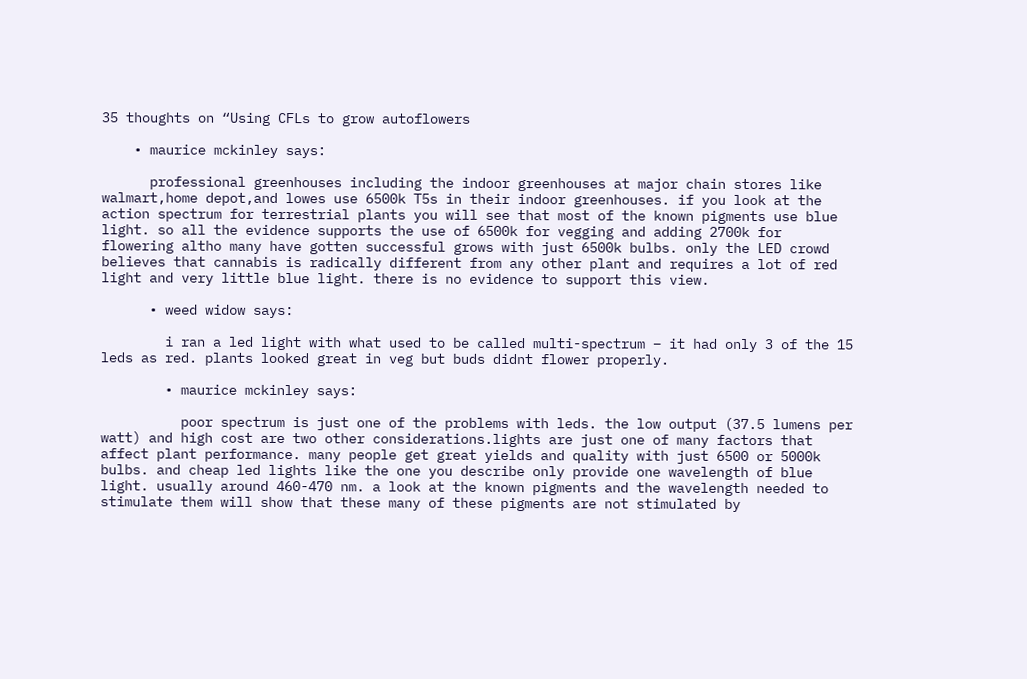35 thoughts on “Using CFLs to grow autoflowers

    • maurice mckinley says:

      professional greenhouses including the indoor greenhouses at major chain stores like walmart,home depot,and lowes use 6500k T5s in their indoor greenhouses. if you look at the action spectrum for terrestrial plants you will see that most of the known pigments use blue light. so all the evidence supports the use of 6500k for vegging and adding 2700k for flowering altho many have gotten successful grows with just 6500k bulbs. only the LED crowd believes that cannabis is radically different from any other plant and requires a lot of red light and very little blue light. there is no evidence to support this view.

      • weed widow says:

        i ran a led light with what used to be called multi-spectrum – it had only 3 of the 15 leds as red. plants looked great in veg but buds didnt flower properly.

        • maurice mckinley says:

          poor spectrum is just one of the problems with leds. the low output (37.5 lumens per watt) and high cost are two other considerations.lights are just one of many factors that affect plant performance. many people get great yields and quality with just 6500 or 5000k bulbs. and cheap led lights like the one you describe only provide one wavelength of blue light. usually around 460-470 nm. a look at the known pigments and the wavelength needed to stimulate them will show that these many of these pigments are not stimulated by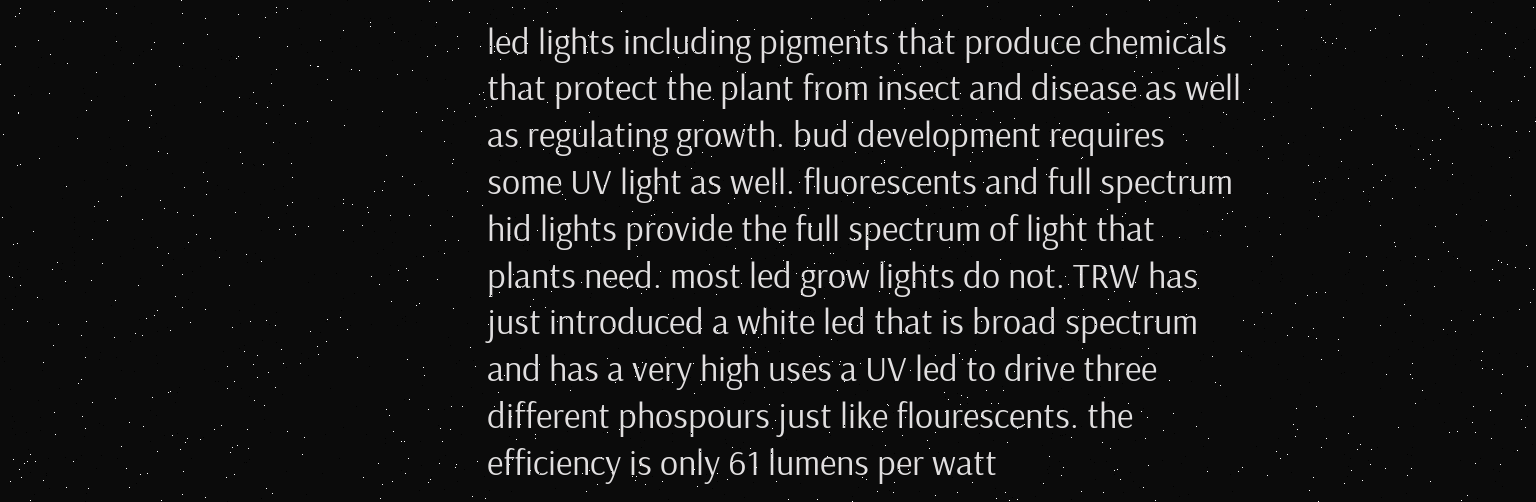led lights including pigments that produce chemicals that protect the plant from insect and disease as well as regulating growth. bud development requires some UV light as well. fluorescents and full spectrum hid lights provide the full spectrum of light that plants need. most led grow lights do not. TRW has just introduced a white led that is broad spectrum and has a very high uses a UV led to drive three different phospours just like flourescents. the efficiency is only 61 lumens per watt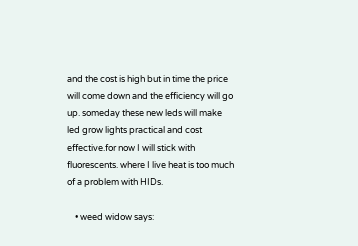and the cost is high but in time the price will come down and the efficiency will go up. someday these new leds will make led grow lights practical and cost effective.for now I will stick with fluorescents. where I live heat is too much of a problem with HIDs.

    • weed widow says: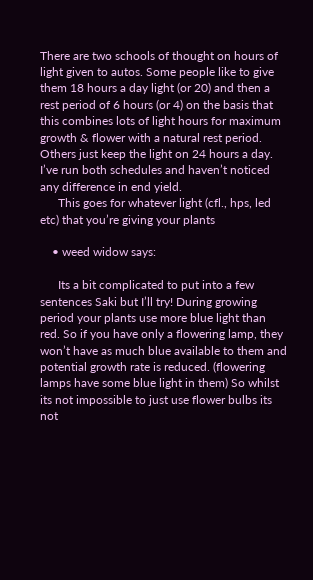There are two schools of thought on hours of light given to autos. Some people like to give them 18 hours a day light (or 20) and then a rest period of 6 hours (or 4) on the basis that this combines lots of light hours for maximum growth & flower with a natural rest period. Others just keep the light on 24 hours a day. I’ve run both schedules and haven’t noticed any difference in end yield.
      This goes for whatever light (cfl., hps, led etc) that you’re giving your plants

    • weed widow says:

      Its a bit complicated to put into a few sentences Saki but I’ll try! During growing period your plants use more blue light than red. So if you have only a flowering lamp, they won’t have as much blue available to them and potential growth rate is reduced. (flowering lamps have some blue light in them) So whilst its not impossible to just use flower bulbs its not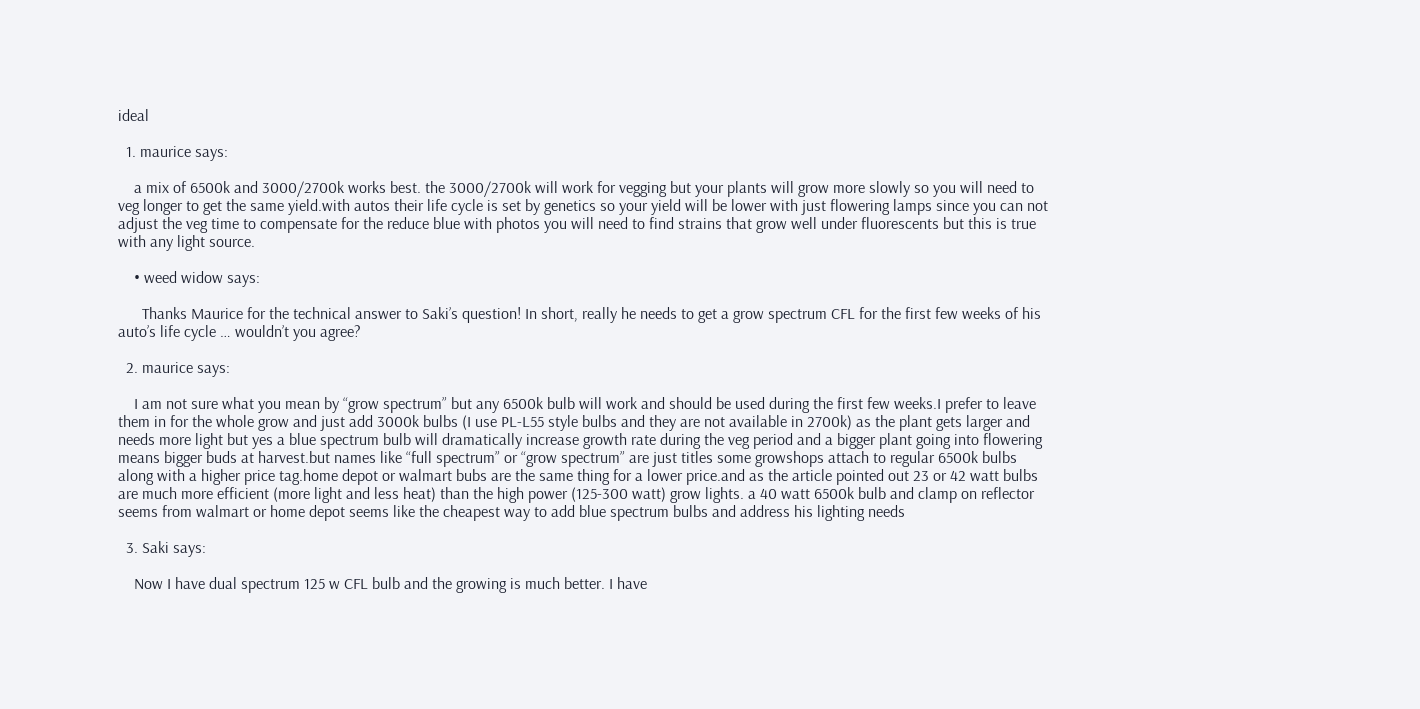ideal

  1. maurice says:

    a mix of 6500k and 3000/2700k works best. the 3000/2700k will work for vegging but your plants will grow more slowly so you will need to veg longer to get the same yield.with autos their life cycle is set by genetics so your yield will be lower with just flowering lamps since you can not adjust the veg time to compensate for the reduce blue with photos you will need to find strains that grow well under fluorescents but this is true with any light source.

    • weed widow says:

      Thanks Maurice for the technical answer to Saki’s question! In short, really he needs to get a grow spectrum CFL for the first few weeks of his auto’s life cycle … wouldn’t you agree?

  2. maurice says:

    I am not sure what you mean by “grow spectrum” but any 6500k bulb will work and should be used during the first few weeks.I prefer to leave them in for the whole grow and just add 3000k bulbs (I use PL-L55 style bulbs and they are not available in 2700k) as the plant gets larger and needs more light but yes a blue spectrum bulb will dramatically increase growth rate during the veg period and a bigger plant going into flowering means bigger buds at harvest.but names like “full spectrum” or “grow spectrum” are just titles some growshops attach to regular 6500k bulbs along with a higher price tag.home depot or walmart bubs are the same thing for a lower price.and as the article pointed out 23 or 42 watt bulbs are much more efficient (more light and less heat) than the high power (125-300 watt) grow lights. a 40 watt 6500k bulb and clamp on reflector seems from walmart or home depot seems like the cheapest way to add blue spectrum bulbs and address his lighting needs

  3. Saki says:

    Now I have dual spectrum 125 w CFL bulb and the growing is much better. I have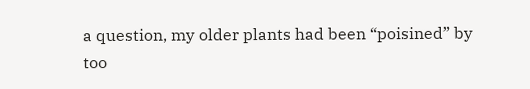a question, my older plants had been “poisined” by too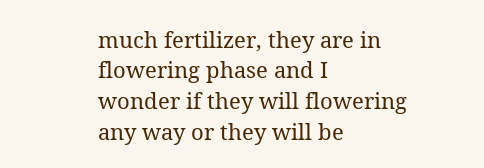much fertilizer, they are in flowering phase and I wonder if they will flowering any way or they will be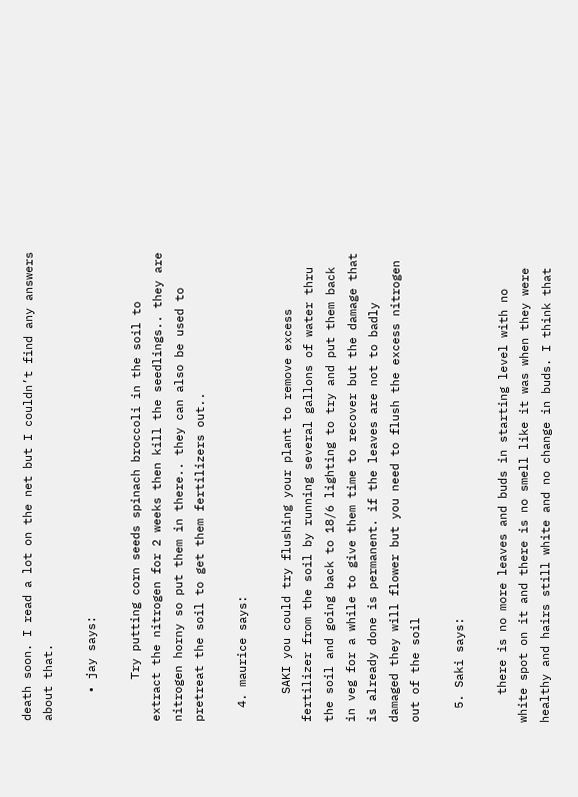death soon. I read a lot on the net but I couldn’t find any answers about that.

    • jay says:

      Try putting corn seeds spinach broccoli in the soil to extract the nitrogen for 2 weeks then kill the seedlings.. they are nitrogen horny so put them in there.. they can also be used to pretreat the soil to get them fertilizers out..

  4. maurice says:

    SAKI you could try flushing your plant to remove excess fertilizer from the soil by running several gallons of water thru the soil and going back to 18/6 lighting to try and put them back in veg for a while to give them time to recover but the damage that is already done is permanent. if the leaves are not to badly damaged they will flower but you need to flush the excess nitrogen out of the soil

  5. Saki says:

    there is no more leaves and buds in starting level with no white spot on it and there is no smell like it was when they were healthy and hairs still white and no change in buds. I think that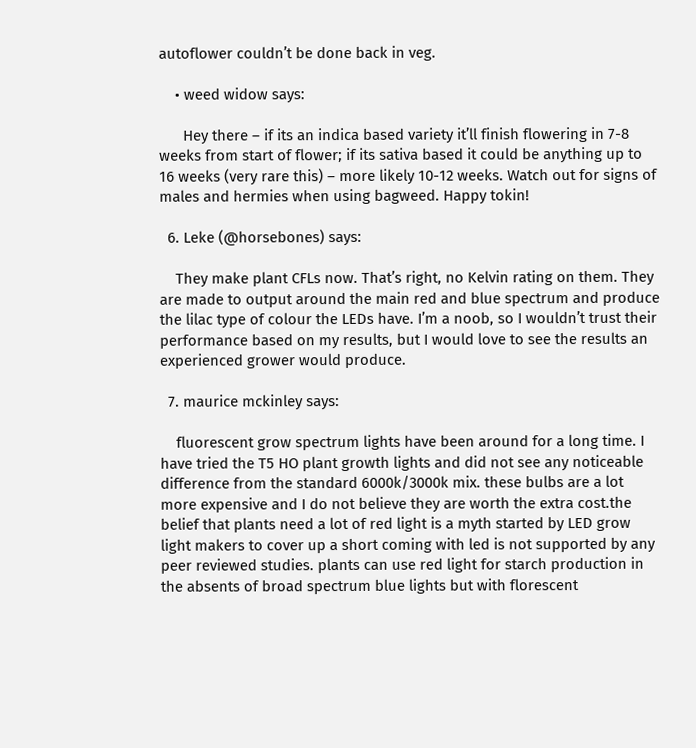autoflower couldn’t be done back in veg.

    • weed widow says:

      Hey there – if its an indica based variety it’ll finish flowering in 7-8 weeks from start of flower; if its sativa based it could be anything up to 16 weeks (very rare this) – more likely 10-12 weeks. Watch out for signs of males and hermies when using bagweed. Happy tokin!

  6. Leke (@horsebones) says:

    They make plant CFLs now. That’s right, no Kelvin rating on them. They are made to output around the main red and blue spectrum and produce the lilac type of colour the LEDs have. I’m a noob, so I wouldn’t trust their performance based on my results, but I would love to see the results an experienced grower would produce.

  7. maurice mckinley says:

    fluorescent grow spectrum lights have been around for a long time. I have tried the T5 HO plant growth lights and did not see any noticeable difference from the standard 6000k/3000k mix. these bulbs are a lot more expensive and I do not believe they are worth the extra cost.the belief that plants need a lot of red light is a myth started by LED grow light makers to cover up a short coming with led is not supported by any peer reviewed studies. plants can use red light for starch production in the absents of broad spectrum blue lights but with florescent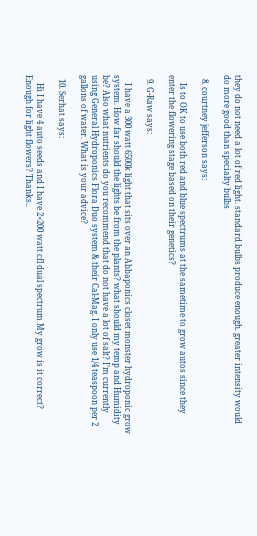they do not need a lot of red light. standard bulbs produce enough. greater intensity would do more good than specialty bulbs

  8. courtney jefferson says:

    Is to OK to use both red and blue spectrums at the sametime to grow autos since they enter the flowering stage based on their genetics?

  9. G-Raw says:

    I have a 300 watt 6500k light that sits over an Abbaponics closet monster hydroponic grow system. How far should the lights be from the plants? what should my temp and Humidity be? Also what nutrients do you recommend that do not have a lot of salt? I’m currently using General Hydroponics Flora Duo system & their Cal-Mag. I only use 1/4 teaspoon per 2 gallons of water. What is your advice?

  10. Serhat says:

    Hi I have 4 auto seeds and I have 2×200 watt cfl dual spectrum My grow is it correct? Enough for light flowers? Thanks..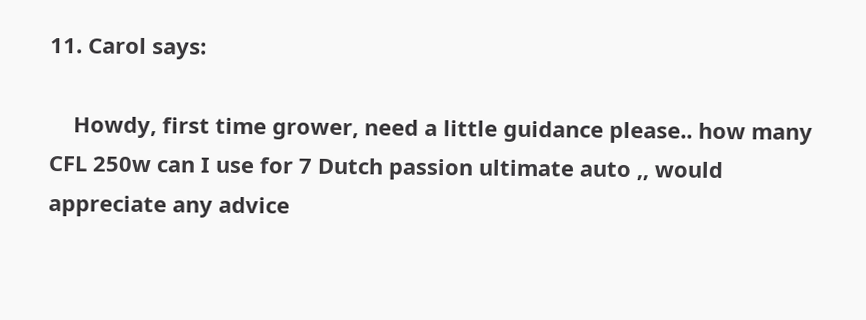11. Carol says:

    Howdy, first time grower, need a little guidance please.. how many CFL 250w can I use for 7 Dutch passion ultimate auto ,, would appreciate any advice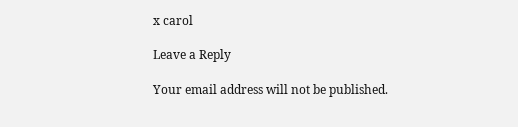x carol

Leave a Reply

Your email address will not be published.